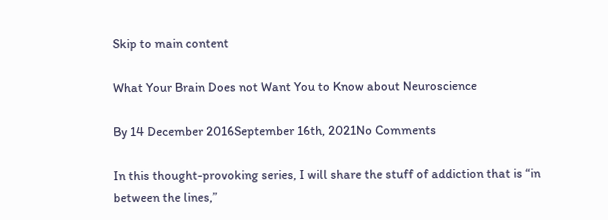Skip to main content

What Your Brain Does not Want You to Know about Neuroscience

By 14 December 2016September 16th, 2021No Comments

In this thought-provoking series, I will share the stuff of addiction that is “in between the lines,”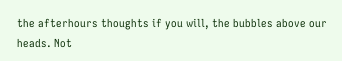the afterhours thoughts if you will, the bubbles above our heads. Not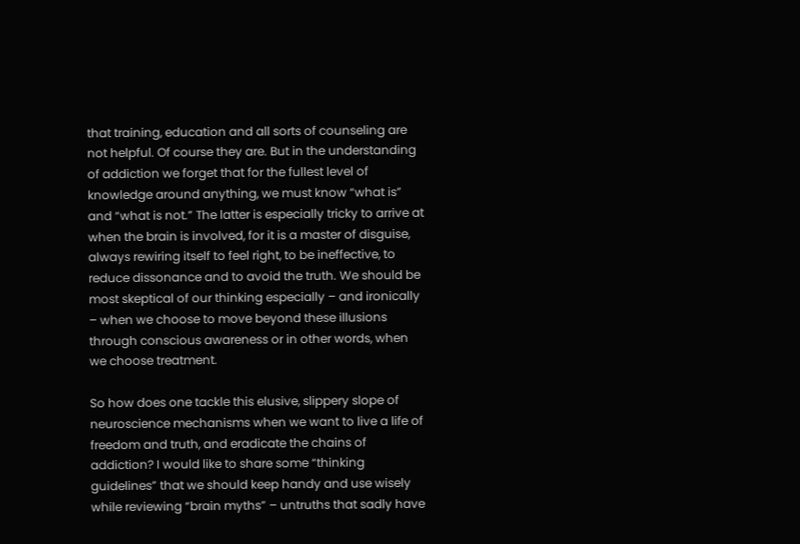that training, education and all sorts of counseling are not helpful. Of course they are. But in the understanding of addiction we forget that for the fullest level of knowledge around anything, we must know “what is” and “what is not.” The latter is especially tricky to arrive at when the brain is involved, for it is a master of disguise, always rewiring itself to feel right, to be ineffective, to reduce dissonance and to avoid the truth. We should be most skeptical of our thinking especially – and ironically – when we choose to move beyond these illusions through conscious awareness or in other words, when we choose treatment.

So how does one tackle this elusive, slippery slope of neuroscience mechanisms when we want to live a life of freedom and truth, and eradicate the chains of addiction? I would like to share some “thinking guidelines” that we should keep handy and use wisely while reviewing “brain myths” – untruths that sadly have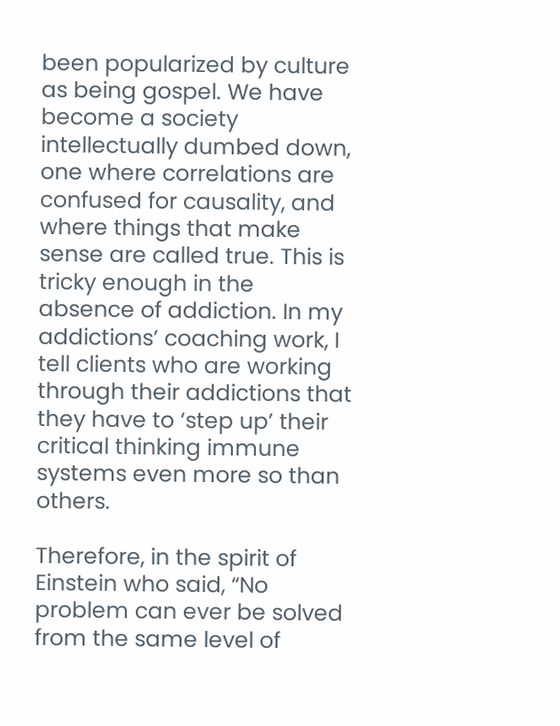been popularized by culture as being gospel. We have become a society intellectually dumbed down, one where correlations are confused for causality, and where things that make sense are called true. This is tricky enough in the absence of addiction. In my addictions’ coaching work, I tell clients who are working through their addictions that they have to ‘step up’ their critical thinking immune systems even more so than others.

Therefore, in the spirit of Einstein who said, “No problem can ever be solved from the same level of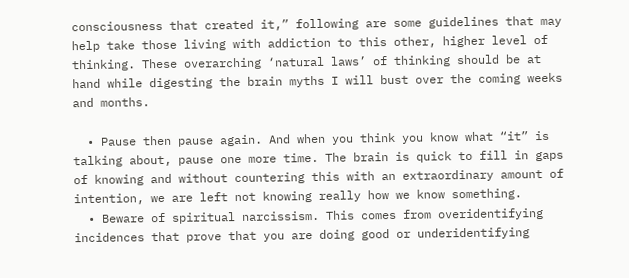consciousness that created it,” following are some guidelines that may help take those living with addiction to this other, higher level of thinking. These overarching ‘natural laws’ of thinking should be at hand while digesting the brain myths I will bust over the coming weeks and months.

  • Pause then pause again. And when you think you know what “it” is talking about, pause one more time. The brain is quick to fill in gaps of knowing and without countering this with an extraordinary amount of intention, we are left not knowing really how we know something.
  • Beware of spiritual narcissism. This comes from overidentifying incidences that prove that you are doing good or underidentifying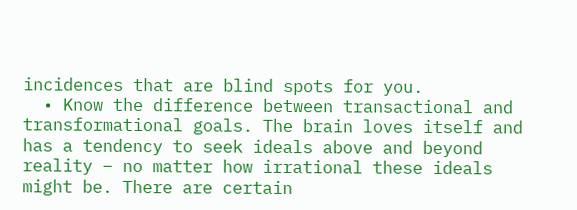incidences that are blind spots for you.
  • Know the difference between transactional and transformational goals. The brain loves itself and has a tendency to seek ideals above and beyond reality – no matter how irrational these ideals might be. There are certain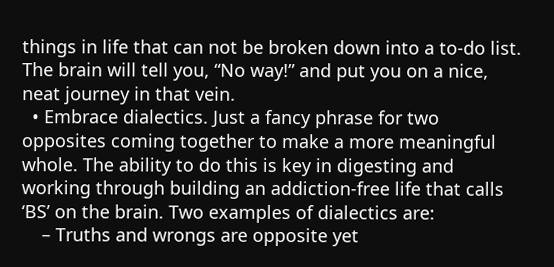things in life that can not be broken down into a to-do list. The brain will tell you, “No way!” and put you on a nice, neat journey in that vein.
  • Embrace dialectics. Just a fancy phrase for two opposites coming together to make a more meaningful whole. The ability to do this is key in digesting and working through building an addiction-free life that calls ‘BS’ on the brain. Two examples of dialectics are:
    – Truths and wrongs are opposite yet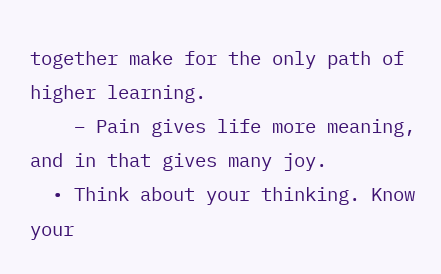together make for the only path of higher learning.
    – Pain gives life more meaning, and in that gives many joy.
  • Think about your thinking. Know your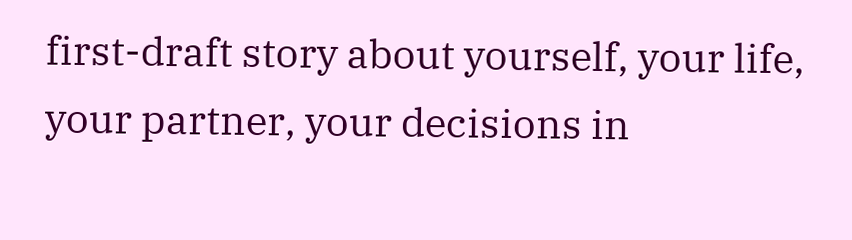first-draft story about yourself, your life, your partner, your decisions in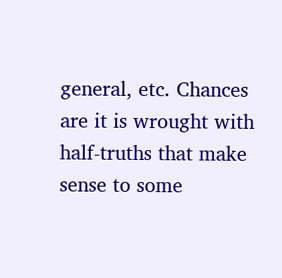general, etc. Chances are it is wrought with half-truths that make sense to some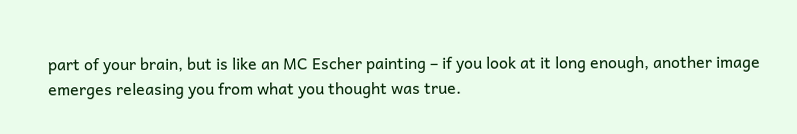part of your brain, but is like an MC Escher painting – if you look at it long enough, another image emerges releasing you from what you thought was true.